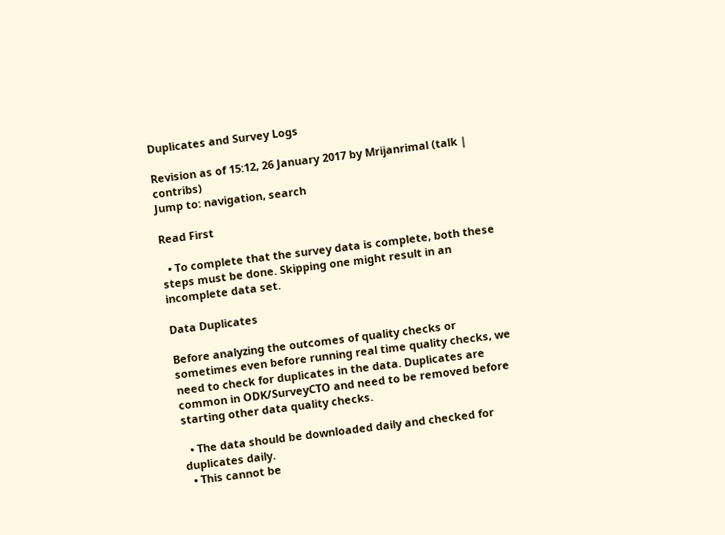Duplicates and Survey Logs

Revision as of 15:12, 26 January 2017 by Mrijanrimal (talk | contribs)
Jump to: navigation, search

Read First

  • To complete that the survey data is complete, both these steps must be done. Skipping one might result in an incomplete data set.

Data Duplicates

Before analyzing the outcomes of quality checks or sometimes even before running real time quality checks, we need to check for duplicates in the data. Duplicates are common in ODK/SurveyCTO and need to be removed before starting other data quality checks.

  • The data should be downloaded daily and checked for duplicates daily.
  • This cannot be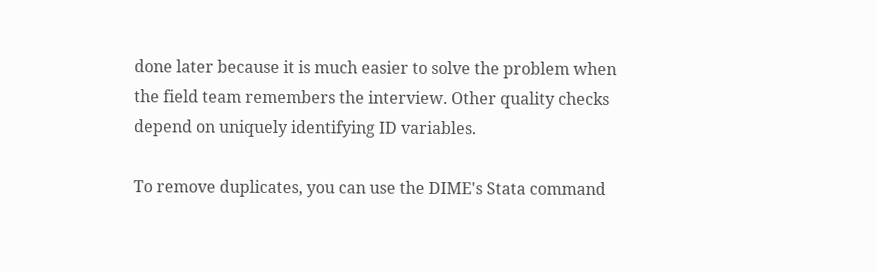done later because it is much easier to solve the problem when the field team remembers the interview. Other quality checks depend on uniquely identifying ID variables.

To remove duplicates, you can use the DIME's Stata command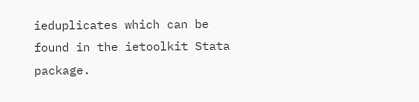ieduplicates which can be found in the ietoolkit Stata package.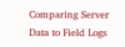Comparing Server Data to Field Logs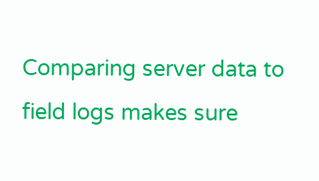Comparing server data to field logs makes sure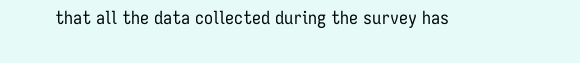that all the data collected during the survey has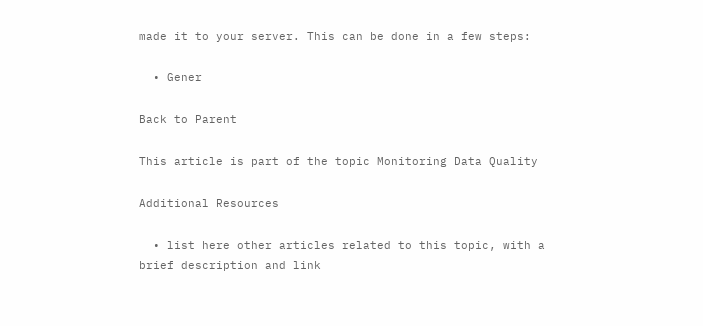made it to your server. This can be done in a few steps:

  • Gener

Back to Parent

This article is part of the topic Monitoring Data Quality

Additional Resources

  • list here other articles related to this topic, with a brief description and link